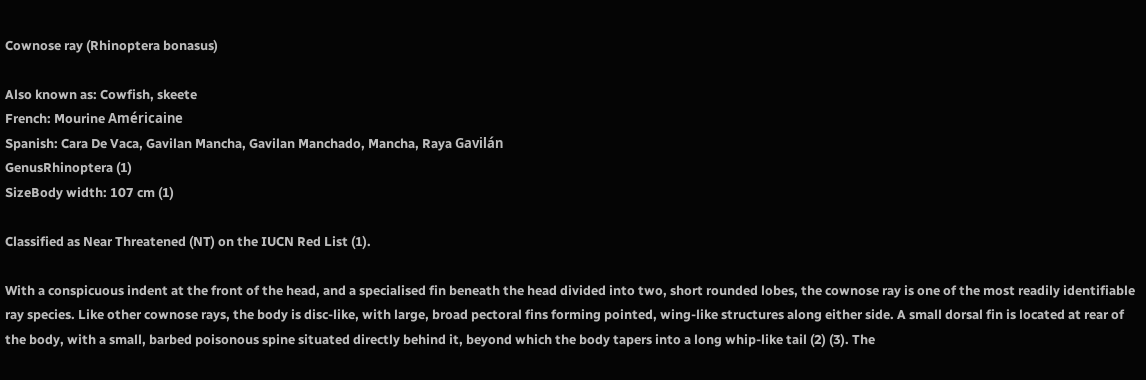Cownose ray (Rhinoptera bonasus)

Also known as: Cowfish, skeete
French: Mourine Américaine
Spanish: Cara De Vaca, Gavilan Mancha, Gavilan Manchado, Mancha, Raya Gavilán
GenusRhinoptera (1)
SizeBody width: 107 cm (1)

Classified as Near Threatened (NT) on the IUCN Red List (1).

With a conspicuous indent at the front of the head, and a specialised fin beneath the head divided into two, short rounded lobes, the cownose ray is one of the most readily identifiable ray species. Like other cownose rays, the body is disc-like, with large, broad pectoral fins forming pointed, wing-like structures along either side. A small dorsal fin is located at rear of the body, with a small, barbed poisonous spine situated directly behind it, beyond which the body tapers into a long whip-like tail (2) (3). The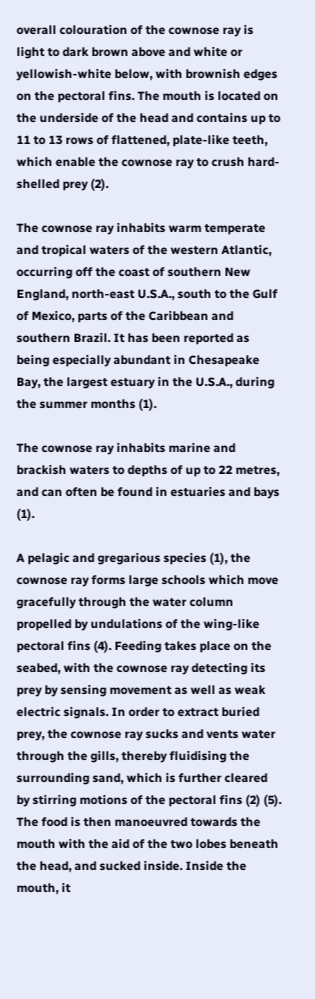overall colouration of the cownose ray is light to dark brown above and white or yellowish-white below, with brownish edges on the pectoral fins. The mouth is located on the underside of the head and contains up to 11 to 13 rows of flattened, plate-like teeth, which enable the cownose ray to crush hard-shelled prey (2).

The cownose ray inhabits warm temperate and tropical waters of the western Atlantic, occurring off the coast of southern New England, north-east U.S.A., south to the Gulf of Mexico, parts of the Caribbean and southern Brazil. It has been reported as being especially abundant in Chesapeake Bay, the largest estuary in the U.S.A., during the summer months (1).

The cownose ray inhabits marine and brackish waters to depths of up to 22 metres, and can often be found in estuaries and bays (1).

A pelagic and gregarious species (1), the cownose ray forms large schools which move gracefully through the water column propelled by undulations of the wing-like pectoral fins (4). Feeding takes place on the seabed, with the cownose ray detecting its prey by sensing movement as well as weak electric signals. In order to extract buried prey, the cownose ray sucks and vents water through the gills, thereby fluidising the surrounding sand, which is further cleared by stirring motions of the pectoral fins (2) (5). The food is then manoeuvred towards the mouth with the aid of the two lobes beneath the head, and sucked inside. Inside the mouth, it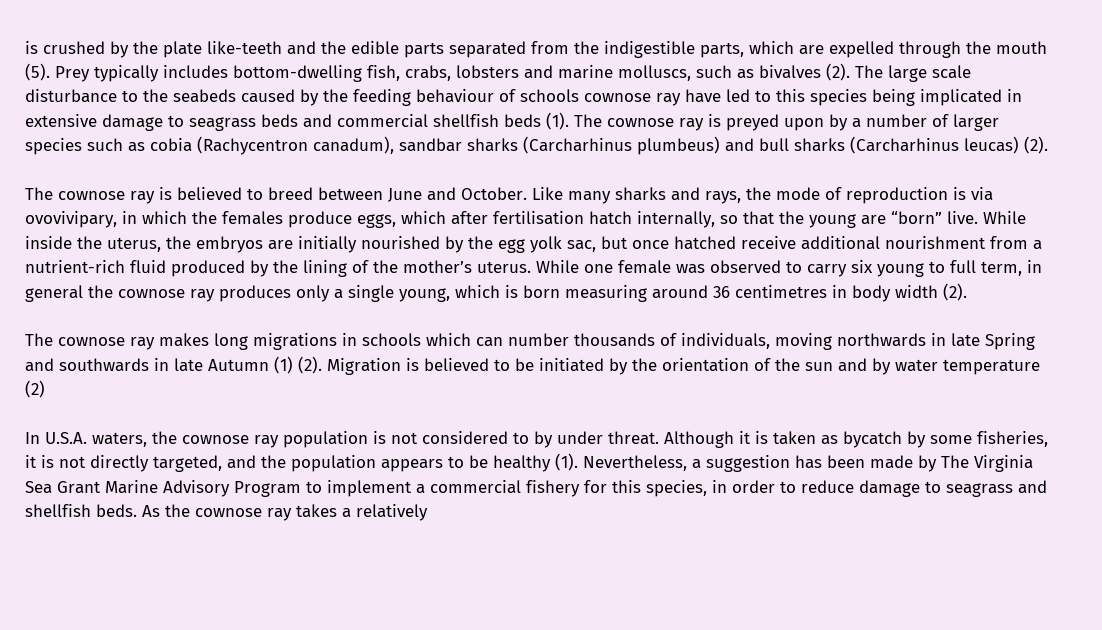is crushed by the plate like-teeth and the edible parts separated from the indigestible parts, which are expelled through the mouth (5). Prey typically includes bottom-dwelling fish, crabs, lobsters and marine molluscs, such as bivalves (2). The large scale disturbance to the seabeds caused by the feeding behaviour of schools cownose ray have led to this species being implicated in extensive damage to seagrass beds and commercial shellfish beds (1). The cownose ray is preyed upon by a number of larger species such as cobia (Rachycentron canadum), sandbar sharks (Carcharhinus plumbeus) and bull sharks (Carcharhinus leucas) (2).

The cownose ray is believed to breed between June and October. Like many sharks and rays, the mode of reproduction is via ovovivipary, in which the females produce eggs, which after fertilisation hatch internally, so that the young are “born” live. While inside the uterus, the embryos are initially nourished by the egg yolk sac, but once hatched receive additional nourishment from a nutrient-rich fluid produced by the lining of the mother’s uterus. While one female was observed to carry six young to full term, in general the cownose ray produces only a single young, which is born measuring around 36 centimetres in body width (2).

The cownose ray makes long migrations in schools which can number thousands of individuals, moving northwards in late Spring and southwards in late Autumn (1) (2). Migration is believed to be initiated by the orientation of the sun and by water temperature (2)

In U.S.A. waters, the cownose ray population is not considered to by under threat. Although it is taken as bycatch by some fisheries, it is not directly targeted, and the population appears to be healthy (1). Nevertheless, a suggestion has been made by The Virginia Sea Grant Marine Advisory Program to implement a commercial fishery for this species, in order to reduce damage to seagrass and shellfish beds. As the cownose ray takes a relatively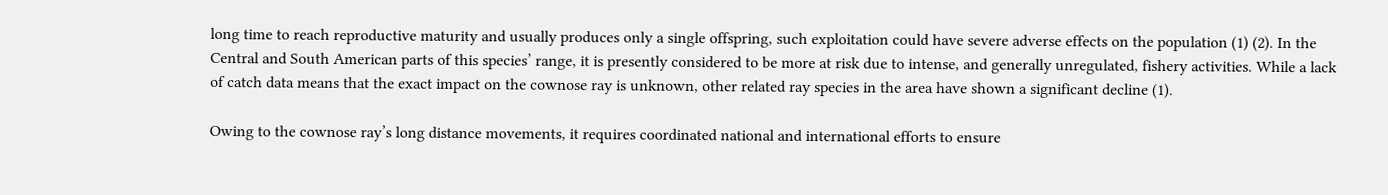long time to reach reproductive maturity and usually produces only a single offspring, such exploitation could have severe adverse effects on the population (1) (2). In the Central and South American parts of this species’ range, it is presently considered to be more at risk due to intense, and generally unregulated, fishery activities. While a lack of catch data means that the exact impact on the cownose ray is unknown, other related ray species in the area have shown a significant decline (1).

Owing to the cownose ray’s long distance movements, it requires coordinated national and international efforts to ensure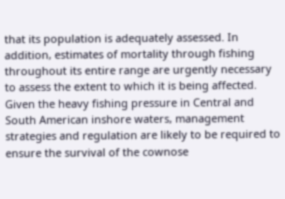that its population is adequately assessed. In addition, estimates of mortality through fishing throughout its entire range are urgently necessary to assess the extent to which it is being affected. Given the heavy fishing pressure in Central and South American inshore waters, management strategies and regulation are likely to be required to ensure the survival of the cownose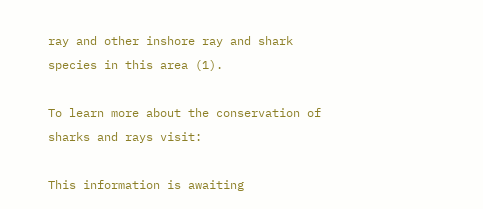ray and other inshore ray and shark species in this area (1).

To learn more about the conservation of sharks and rays visit:

This information is awaiting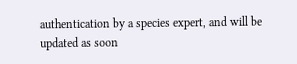authentication by a species expert, and will be updated as soon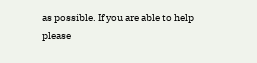as possible. If you are able to help please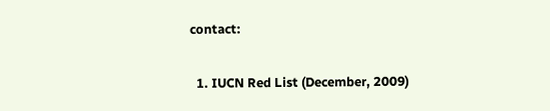contact:

  1. IUCN Red List (December, 2009)